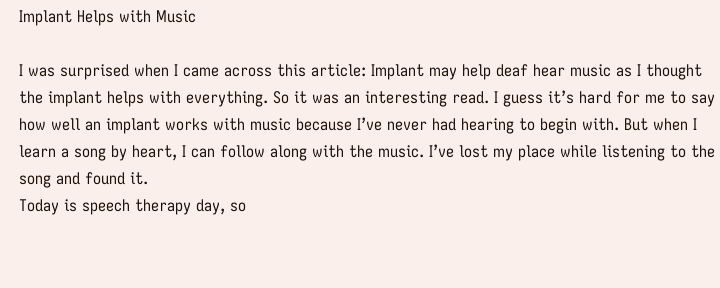Implant Helps with Music

I was surprised when I came across this article: Implant may help deaf hear music as I thought the implant helps with everything. So it was an interesting read. I guess it’s hard for me to say how well an implant works with music because I’ve never had hearing to begin with. But when I learn a song by heart, I can follow along with the music. I’ve lost my place while listening to the song and found it.
Today is speech therapy day, so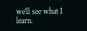we’ll see what I learn.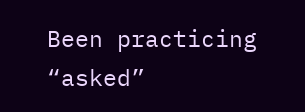Been practicing “asked”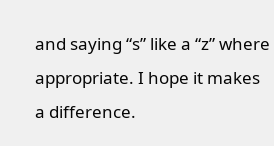and saying “s” like a “z” where appropriate. I hope it makes a difference.